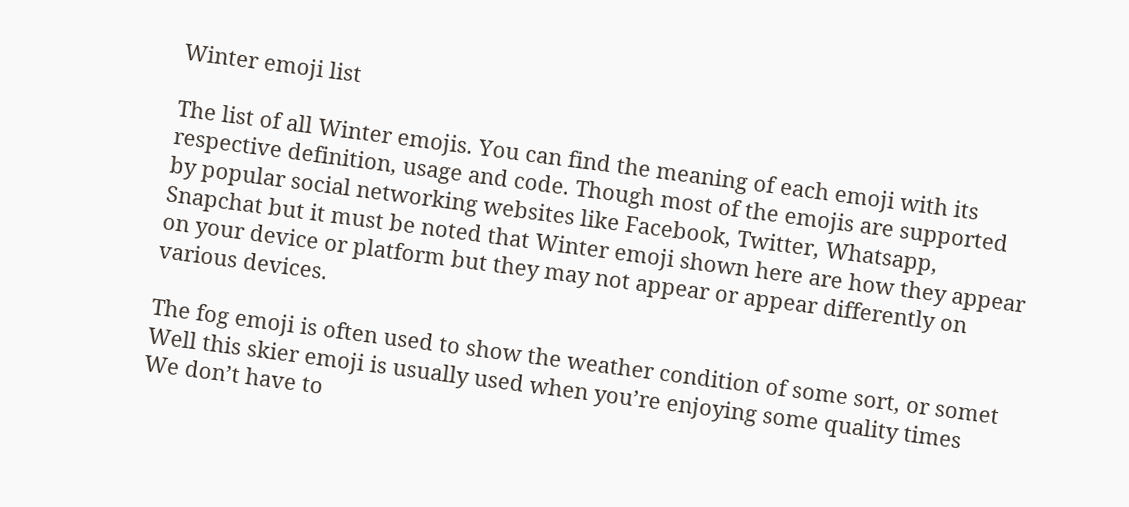Winter emoji list

The list of all Winter emojis. You can find the meaning of each emoji with its respective definition, usage and code. Though most of the emojis are supported by popular social networking websites like Facebook, Twitter, Whatsapp, Snapchat but it must be noted that Winter emoji shown here are how they appear on your device or platform but they may not appear or appear differently on various devices.

The fog emoji is often used to show the weather condition of some sort, or somet
Well this skier emoji is usually used when you’re enjoying some quality times
We don’t have to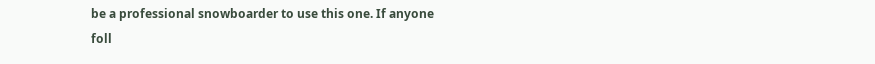be a professional snowboarder to use this one. If anyone foll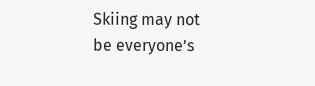Skiing may not be everyone’s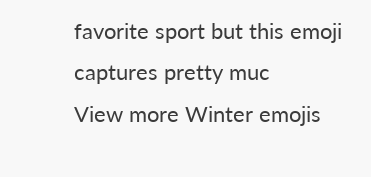favorite sport but this emoji captures pretty muc
View more Winter emojis